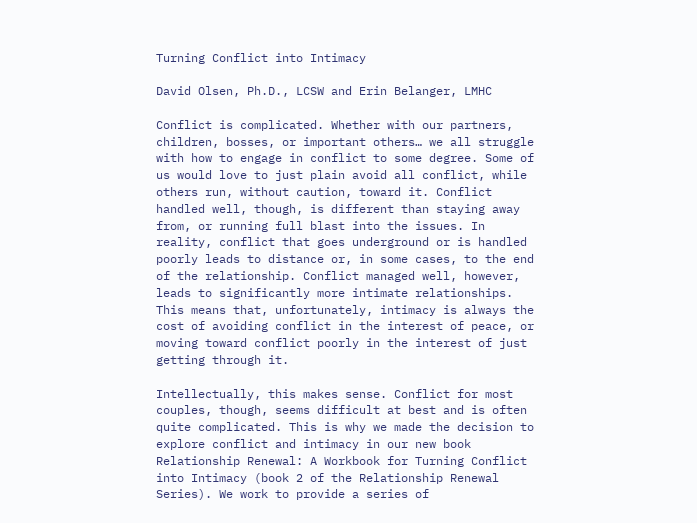Turning Conflict into Intimacy

David Olsen, Ph.D., LCSW and Erin Belanger, LMHC

Conflict is complicated. Whether with our partners, children, bosses, or important others… we all struggle with how to engage in conflict to some degree. Some of us would love to just plain avoid all conflict, while others run, without caution, toward it. Conflict handled well, though, is different than staying away from, or running full blast into the issues. In reality, conflict that goes underground or is handled poorly leads to distance or, in some cases, to the end of the relationship. Conflict managed well, however, leads to significantly more intimate relationships. This means that, unfortunately, intimacy is always the cost of avoiding conflict in the interest of peace, or moving toward conflict poorly in the interest of just getting through it.

Intellectually, this makes sense. Conflict for most couples, though, seems difficult at best and is often quite complicated. This is why we made the decision to explore conflict and intimacy in our new book Relationship Renewal: A Workbook for Turning Conflict into Intimacy (book 2 of the Relationship Renewal Series). We work to provide a series of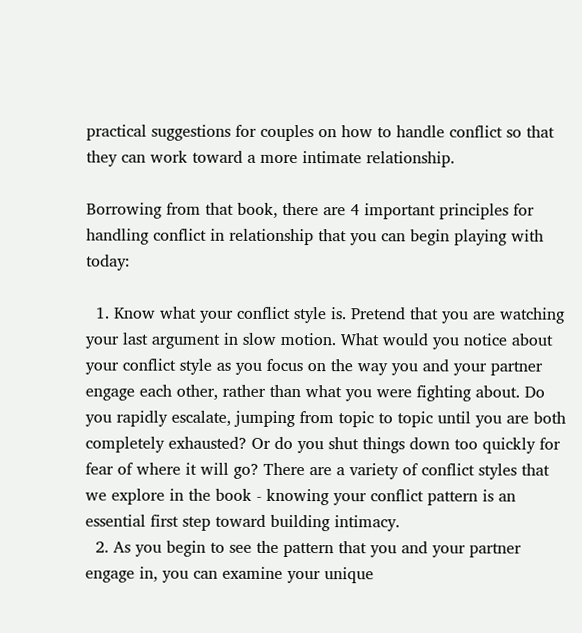practical suggestions for couples on how to handle conflict so that they can work toward a more intimate relationship.

Borrowing from that book, there are 4 important principles for handling conflict in relationship that you can begin playing with today:

  1. Know what your conflict style is. Pretend that you are watching your last argument in slow motion. What would you notice about your conflict style as you focus on the way you and your partner engage each other, rather than what you were fighting about. Do you rapidly escalate, jumping from topic to topic until you are both completely exhausted? Or do you shut things down too quickly for fear of where it will go? There are a variety of conflict styles that we explore in the book - knowing your conflict pattern is an essential first step toward building intimacy.
  2. As you begin to see the pattern that you and your partner engage in, you can examine your unique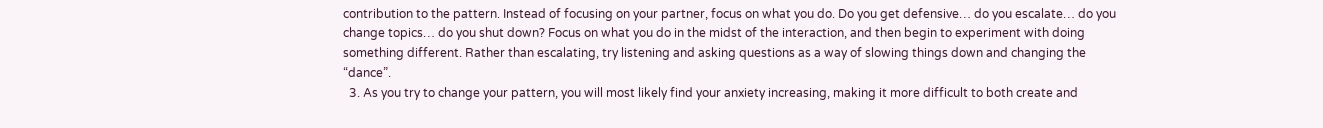contribution to the pattern. Instead of focusing on your partner, focus on what you do. Do you get defensive… do you escalate… do you change topics… do you shut down? Focus on what you do in the midst of the interaction, and then begin to experiment with doing something different. Rather than escalating, try listening and asking questions as a way of slowing things down and changing the “dance”.
  3. As you try to change your pattern, you will most likely find your anxiety increasing, making it more difficult to both create and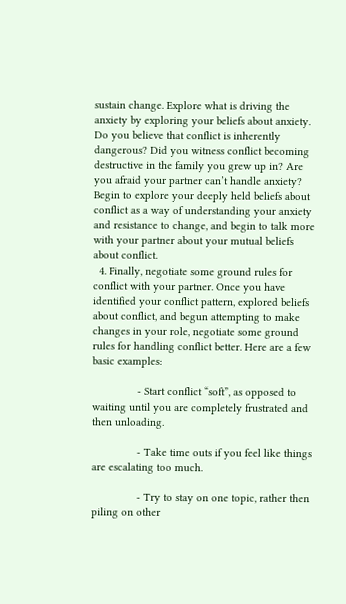sustain change. Explore what is driving the anxiety by exploring your beliefs about anxiety. Do you believe that conflict is inherently dangerous? Did you witness conflict becoming destructive in the family you grew up in? Are you afraid your partner can’t handle anxiety? Begin to explore your deeply held beliefs about conflict as a way of understanding your anxiety and resistance to change, and begin to talk more with your partner about your mutual beliefs about conflict.
  4. Finally, negotiate some ground rules for conflict with your partner. Once you have identified your conflict pattern, explored beliefs about conflict, and begun attempting to make changes in your role, negotiate some ground rules for handling conflict better. Here are a few basic examples:

               - Start conflict “soft”, as opposed to waiting until you are completely frustrated and then unloading.

               - Take time outs if you feel like things are escalating too much.

               - Try to stay on one topic, rather then piling on other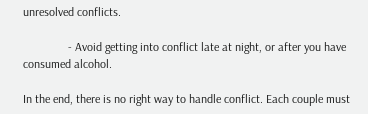unresolved conflicts.

               - Avoid getting into conflict late at night, or after you have consumed alcohol.

In the end, there is no right way to handle conflict. Each couple must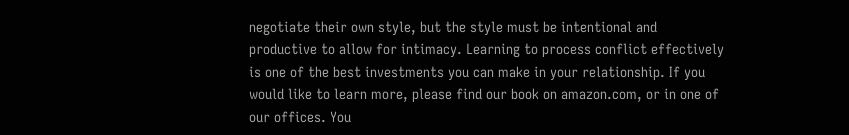negotiate their own style, but the style must be intentional and productive to allow for intimacy. Learning to process conflict effectively is one of the best investments you can make in your relationship. If you would like to learn more, please find our book on amazon.com, or in one of our offices. You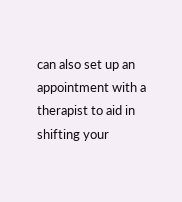can also set up an appointment with a therapist to aid in shifting your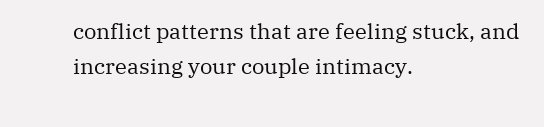conflict patterns that are feeling stuck, and increasing your couple intimacy.